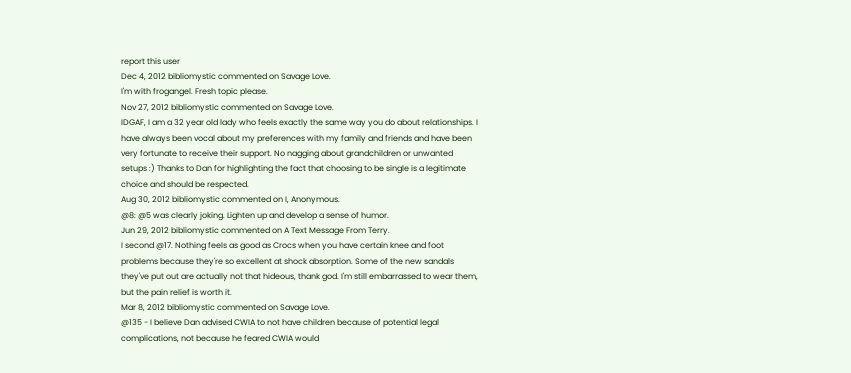report this user
Dec 4, 2012 bibliomystic commented on Savage Love.
I'm with frogangel. Fresh topic please.
Nov 27, 2012 bibliomystic commented on Savage Love.
IDGAF, I am a 32 year old lady who feels exactly the same way you do about relationships. I have always been vocal about my preferences with my family and friends and have been very fortunate to receive their support. No nagging about grandchildren or unwanted setups :) Thanks to Dan for highlighting the fact that choosing to be single is a legitimate choice and should be respected.
Aug 30, 2012 bibliomystic commented on I, Anonymous.
@8: @5 was clearly joking. Lighten up and develop a sense of humor.
Jun 29, 2012 bibliomystic commented on A Text Message From Terry.
I second @17. Nothing feels as good as Crocs when you have certain knee and foot problems because they're so excellent at shock absorption. Some of the new sandals they've put out are actually not that hideous, thank god. I'm still embarrassed to wear them, but the pain relief is worth it.
Mar 8, 2012 bibliomystic commented on Savage Love.
@135 - I believe Dan advised CWIA to not have children because of potential legal complications, not because he feared CWIA would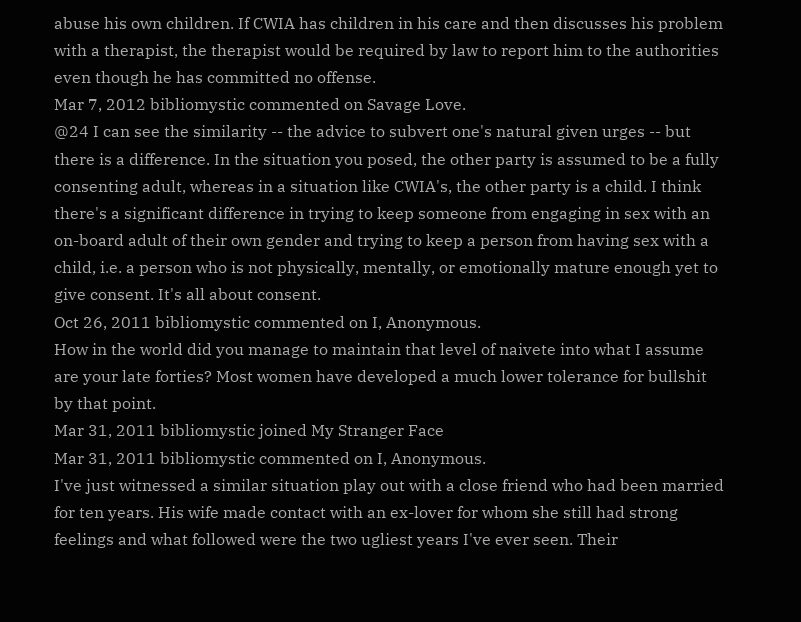abuse his own children. If CWIA has children in his care and then discusses his problem with a therapist, the therapist would be required by law to report him to the authorities even though he has committed no offense.
Mar 7, 2012 bibliomystic commented on Savage Love.
@24 I can see the similarity -- the advice to subvert one's natural given urges -- but there is a difference. In the situation you posed, the other party is assumed to be a fully consenting adult, whereas in a situation like CWIA's, the other party is a child. I think there's a significant difference in trying to keep someone from engaging in sex with an on-board adult of their own gender and trying to keep a person from having sex with a child, i.e. a person who is not physically, mentally, or emotionally mature enough yet to give consent. It's all about consent.
Oct 26, 2011 bibliomystic commented on I, Anonymous.
How in the world did you manage to maintain that level of naivete into what I assume are your late forties? Most women have developed a much lower tolerance for bullshit by that point.
Mar 31, 2011 bibliomystic joined My Stranger Face
Mar 31, 2011 bibliomystic commented on I, Anonymous.
I've just witnessed a similar situation play out with a close friend who had been married for ten years. His wife made contact with an ex-lover for whom she still had strong feelings and what followed were the two ugliest years I've ever seen. Their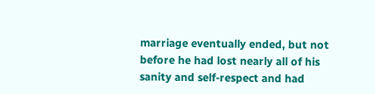marriage eventually ended, but not before he had lost nearly all of his sanity and self-respect and had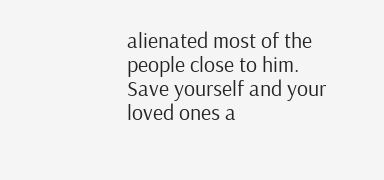alienated most of the people close to him. Save yourself and your loved ones a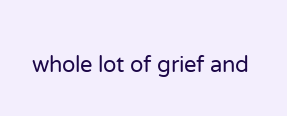whole lot of grief and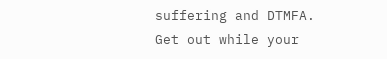suffering and DTMFA. Get out while your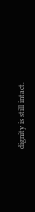dignity is still intact.